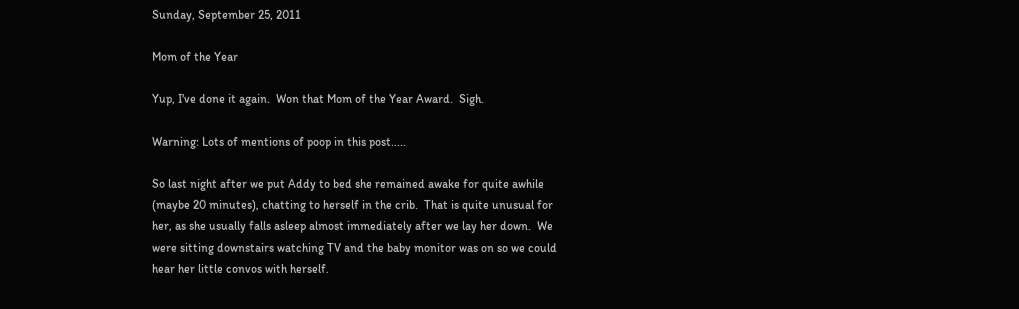Sunday, September 25, 2011

Mom of the Year

Yup, I've done it again.  Won that Mom of the Year Award.  Sigh.

Warning: Lots of mentions of poop in this post.....

So last night after we put Addy to bed she remained awake for quite awhile (maybe 20 minutes), chatting to herself in the crib.  That is quite unusual for her, as she usually falls asleep almost immediately after we lay her down.  We were sitting downstairs watching TV and the baby monitor was on so we could hear her little convos with herself.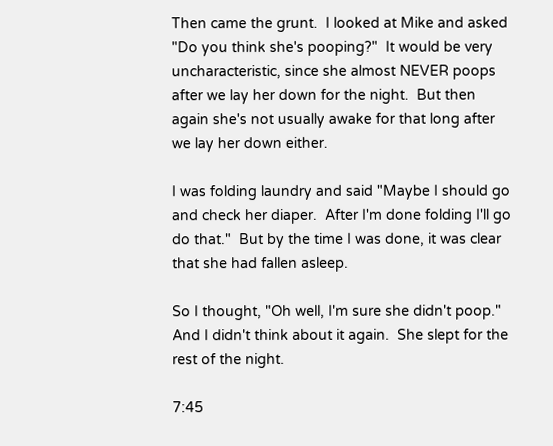Then came the grunt.  I looked at Mike and asked "Do you think she's pooping?"  It would be very uncharacteristic, since she almost NEVER poops after we lay her down for the night.  But then again she's not usually awake for that long after we lay her down either.

I was folding laundry and said "Maybe I should go and check her diaper.  After I'm done folding I'll go do that."  But by the time I was done, it was clear that she had fallen asleep.

So I thought, "Oh well, I'm sure she didn't poop."  And I didn't think about it again.  She slept for the rest of the night.

7:45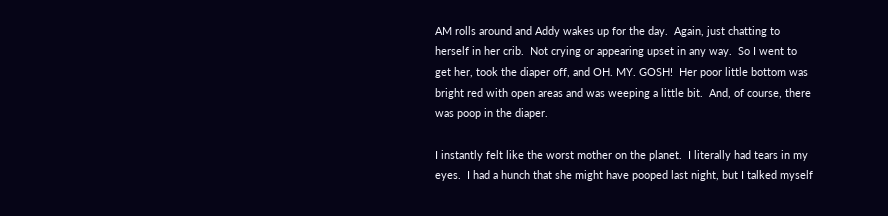AM rolls around and Addy wakes up for the day.  Again, just chatting to herself in her crib.  Not crying or appearing upset in any way.  So I went to get her, took the diaper off, and OH. MY. GOSH!  Her poor little bottom was bright red with open areas and was weeping a little bit.  And, of course, there was poop in the diaper.

I instantly felt like the worst mother on the planet.  I literally had tears in my eyes.  I had a hunch that she might have pooped last night, but I talked myself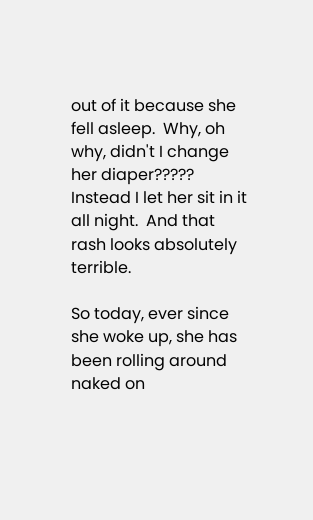out of it because she fell asleep.  Why, oh why, didn't I change her diaper?????  Instead I let her sit in it all night.  And that rash looks absolutely terrible.

So today, ever since she woke up, she has been rolling around naked on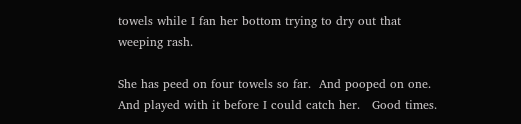towels while I fan her bottom trying to dry out that weeping rash.

She has peed on four towels so far.  And pooped on one.  And played with it before I could catch her.   Good times.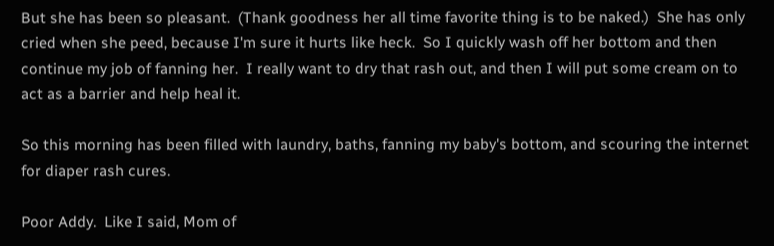But she has been so pleasant.  (Thank goodness her all time favorite thing is to be naked.)  She has only cried when she peed, because I'm sure it hurts like heck.  So I quickly wash off her bottom and then continue my job of fanning her.  I really want to dry that rash out, and then I will put some cream on to act as a barrier and help heal it.

So this morning has been filled with laundry, baths, fanning my baby's bottom, and scouring the internet for diaper rash cures.

Poor Addy.  Like I said, Mom of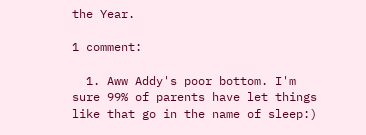the Year.

1 comment:

  1. Aww Addy's poor bottom. I'm sure 99% of parents have let things like that go in the name of sleep:)